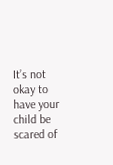It’s not okay to have your child be scared of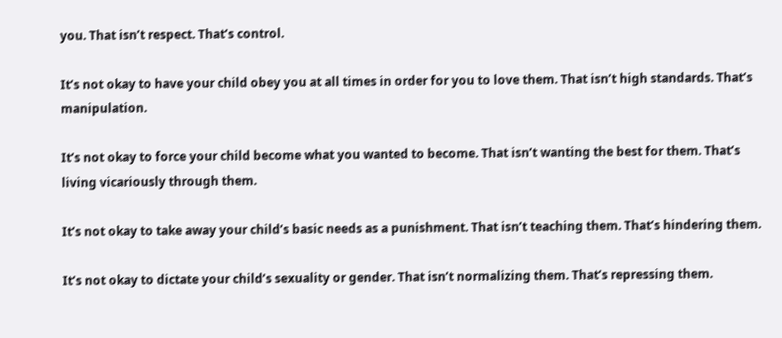you. That isn’t respect. That’s control.

It’s not okay to have your child obey you at all times in order for you to love them. That isn’t high standards. That’s manipulation.

It’s not okay to force your child become what you wanted to become. That isn’t wanting the best for them. That’s living vicariously through them.

It’s not okay to take away your child’s basic needs as a punishment. That isn’t teaching them. That’s hindering them.

It’s not okay to dictate your child’s sexuality or gender. That isn’t normalizing them. That’s repressing them.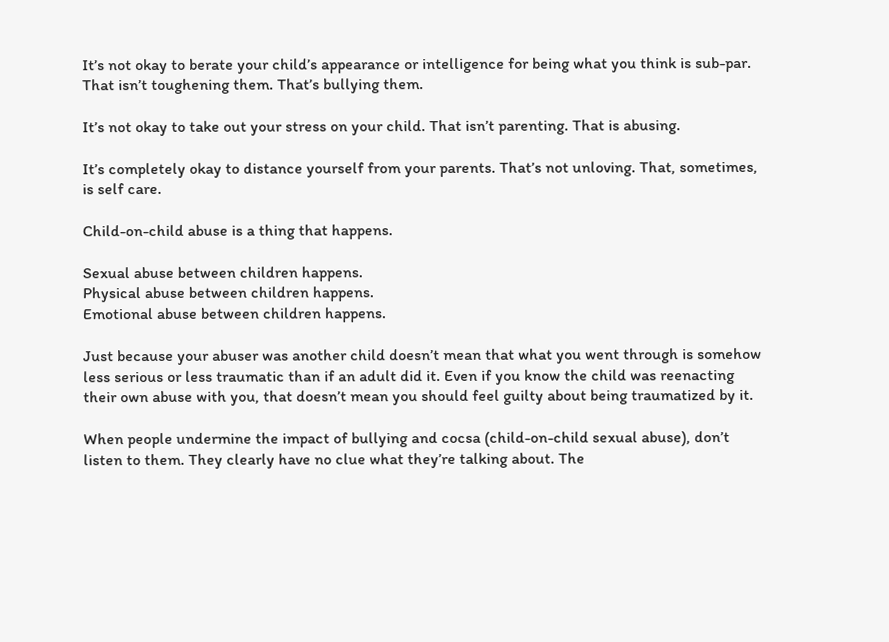It’s not okay to berate your child’s appearance or intelligence for being what you think is sub-par. That isn’t toughening them. That’s bullying them.

It’s not okay to take out your stress on your child. That isn’t parenting. That is abusing.

It’s completely okay to distance yourself from your parents. That’s not unloving. That, sometimes, is self care.

Child-on-child abuse is a thing that happens.

Sexual abuse between children happens.
Physical abuse between children happens.
Emotional abuse between children happens.

Just because your abuser was another child doesn’t mean that what you went through is somehow less serious or less traumatic than if an adult did it. Even if you know the child was reenacting their own abuse with you, that doesn’t mean you should feel guilty about being traumatized by it.

When people undermine the impact of bullying and cocsa (child-on-child sexual abuse), don’t listen to them. They clearly have no clue what they’re talking about. The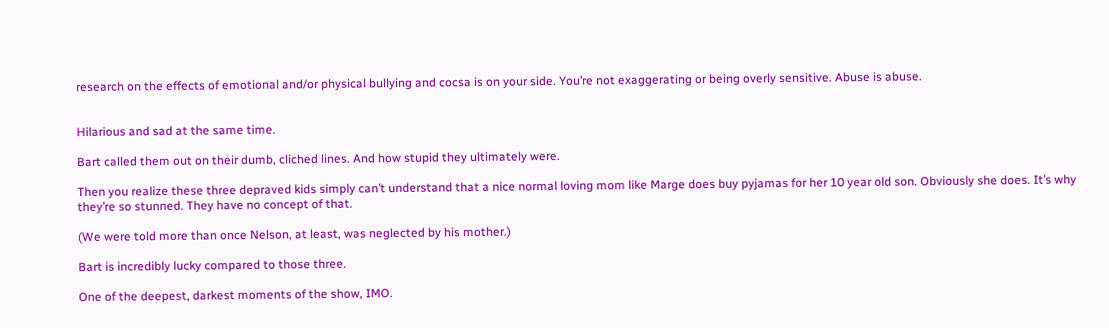research on the effects of emotional and/or physical bullying and cocsa is on your side. You’re not exaggerating or being overly sensitive. Abuse is abuse.


Hilarious and sad at the same time.

Bart called them out on their dumb, cliched lines. And how stupid they ultimately were.

Then you realize these three depraved kids simply can’t understand that a nice normal loving mom like Marge does buy pyjamas for her 10 year old son. Obviously she does. It’s why they’re so stunned. They have no concept of that.

(We were told more than once Nelson, at least, was neglected by his mother.)

Bart is incredibly lucky compared to those three.

One of the deepest, darkest moments of the show, IMO.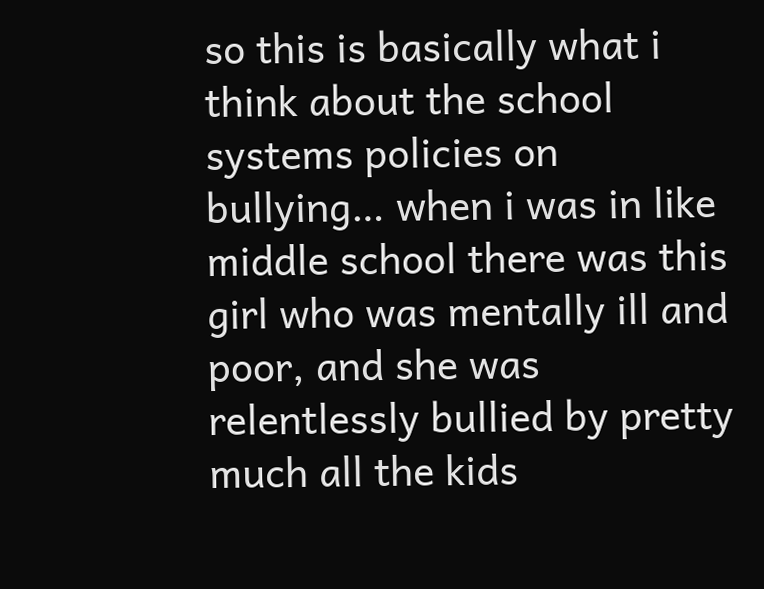so this is basically what i think about the school systems policies on bullying… when i was in like middle school there was this girl who was mentally ill and poor, and she was relentlessly bullied by pretty much all the kids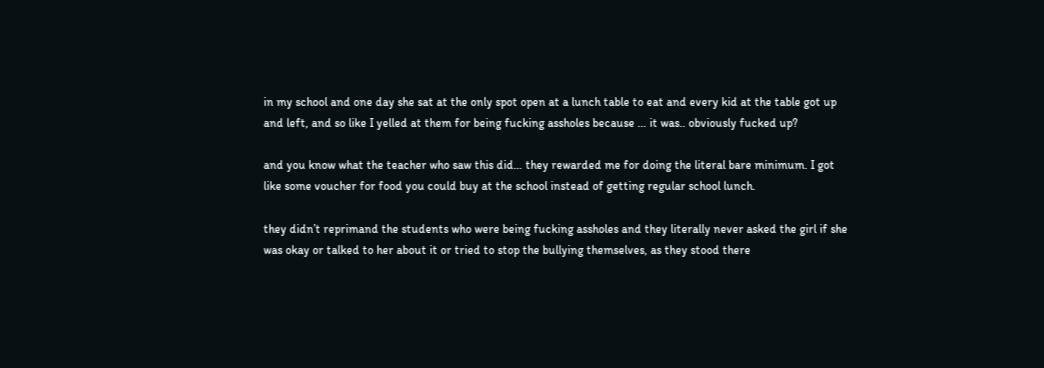in my school and one day she sat at the only spot open at a lunch table to eat and every kid at the table got up and left, and so like I yelled at them for being fucking assholes because … it was.. obviously fucked up?

and you know what the teacher who saw this did… they rewarded me for doing the literal bare minimum. I got like some voucher for food you could buy at the school instead of getting regular school lunch.

they didn’t reprimand the students who were being fucking assholes and they literally never asked the girl if she was okay or talked to her about it or tried to stop the bullying themselves, as they stood there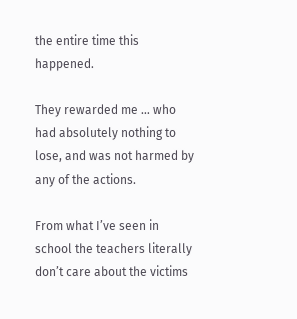the entire time this happened.

They rewarded me … who had absolutely nothing to lose, and was not harmed by any of the actions.

From what I’ve seen in school the teachers literally don’t care about the victims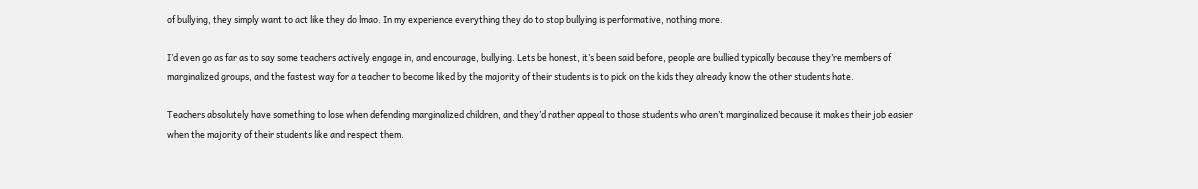of bullying, they simply want to act like they do lmao. In my experience everything they do to stop bullying is performative, nothing more.

I’d even go as far as to say some teachers actively engage in, and encourage, bullying. Lets be honest, it’s been said before, people are bullied typically because they’re members of marginalized groups, and the fastest way for a teacher to become liked by the majority of their students is to pick on the kids they already know the other students hate.

Teachers absolutely have something to lose when defending marginalized children, and they’d rather appeal to those students who aren’t marginalized because it makes their job easier when the majority of their students like and respect them.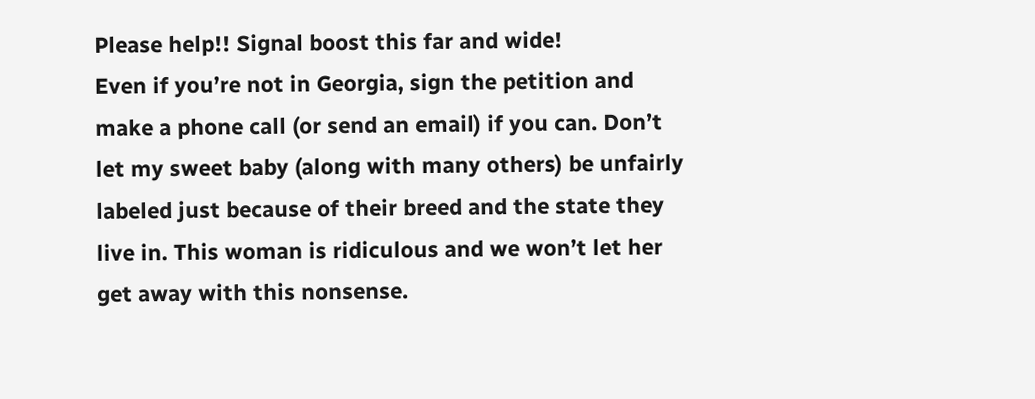Please help!! Signal boost this far and wide!
Even if you’re not in Georgia, sign the petition and make a phone call (or send an email) if you can. Don’t let my sweet baby (along with many others) be unfairly labeled just because of their breed and the state they live in. This woman is ridiculous and we won’t let her get away with this nonsense.